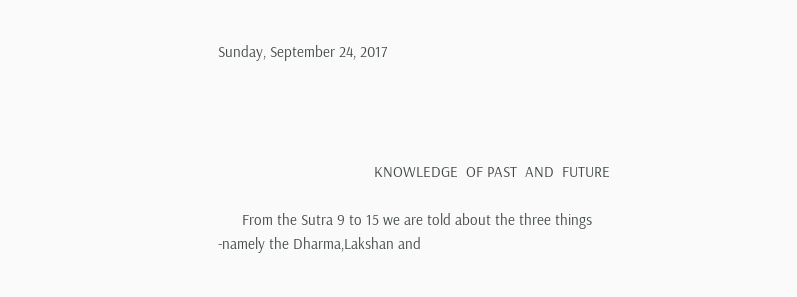Sunday, September 24, 2017




                                       KNOWLEDGE  OF PAST  AND  FUTURE

      From the Sutra 9 to 15 we are told about the three things -namely the Dharma,Lakshan and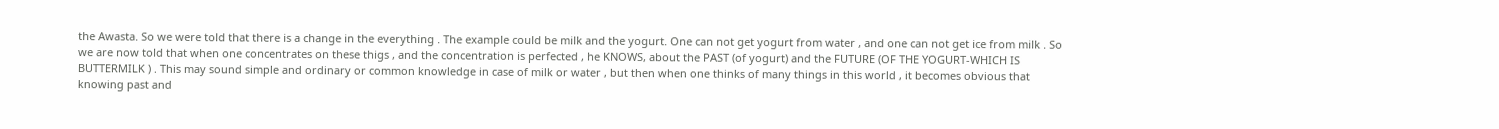the Awasta. So we were told that there is a change in the everything . The example could be milk and the yogurt. One can not get yogurt from water , and one can not get ice from milk . So we are now told that when one concentrates on these thigs , and the concentration is perfected , he KNOWS, about the PAST (of yogurt) and the FUTURE (OF THE YOGURT-WHICH IS BUTTERMILK ) . This may sound simple and ordinary or common knowledge in case of milk or water , but then when one thinks of many things in this world , it becomes obvious that knowing past and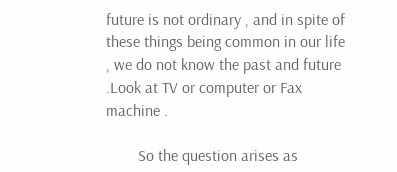future is not ordinary , and in spite of these things being common in our life , we do not know the past and future .Look at TV or computer or Fax machine .

        So the question arises as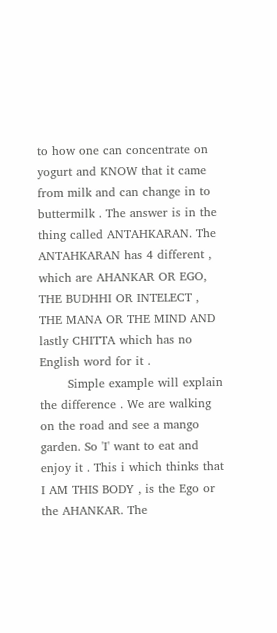to how one can concentrate on yogurt and KNOW that it came from milk and can change in to buttermilk . The answer is in the thing called ANTAHKARAN. The ANTAHKARAN has 4 different , which are AHANKAR OR EGO, THE BUDHHI OR INTELECT , THE MANA OR THE MIND AND lastly CHITTA which has no English word for it .
       Simple example will explain the difference . We are walking on the road and see a mango garden. So 'I' want to eat and enjoy it . This i which thinks that I AM THIS BODY , is the Ego or the AHANKAR. The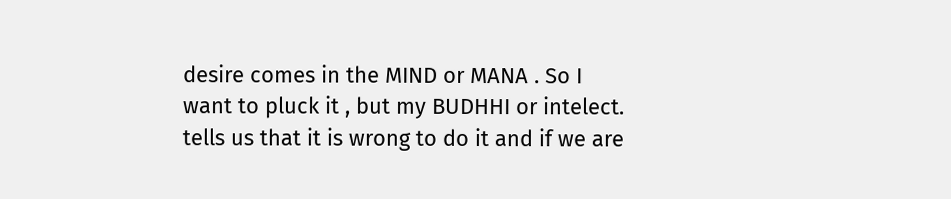desire comes in the MIND or MANA . So I want to pluck it , but my BUDHHI or intelect. tells us that it is wrong to do it and if we are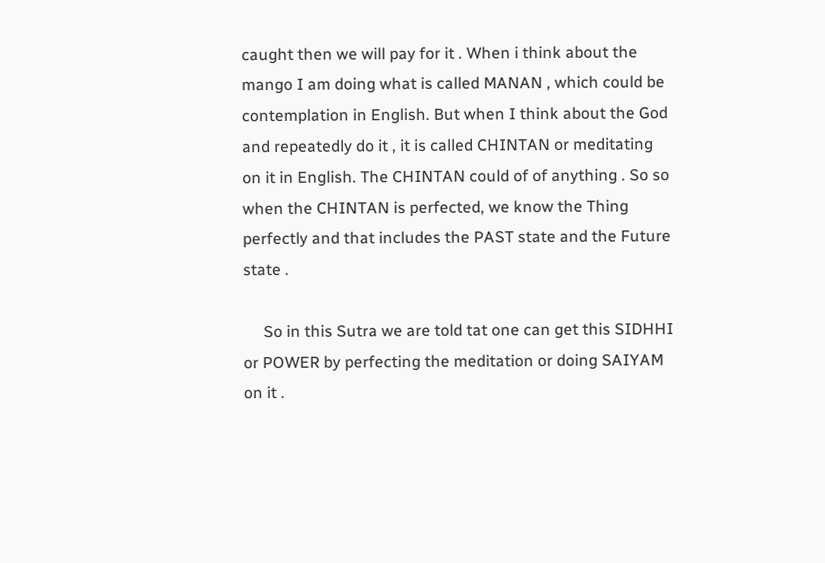caught then we will pay for it . When i think about the mango I am doing what is called MANAN , which could be contemplation in English. But when I think about the God and repeatedly do it , it is called CHINTAN or meditating on it in English. The CHINTAN could of of anything . So so when the CHINTAN is perfected, we know the Thing perfectly and that includes the PAST state and the Future state .

     So in this Sutra we are told tat one can get this SIDHHI or POWER by perfecting the meditation or doing SAIYAM on it .